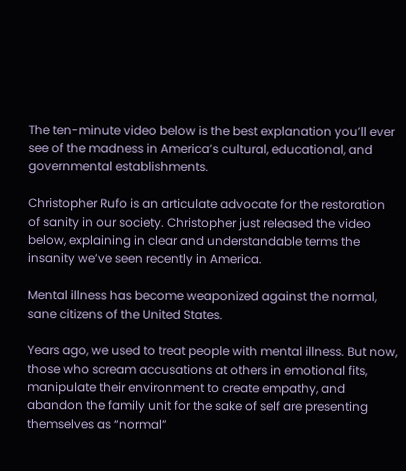The ten-minute video below is the best explanation you’ll ever see of the madness in America’s cultural, educational, and governmental establishments.

Christopher Rufo is an articulate advocate for the restoration of sanity in our society. Christopher just released the video below, explaining in clear and understandable terms the insanity we’ve seen recently in America.

Mental illness has become weaponized against the normal, sane citizens of the United States.

Years ago, we used to treat people with mental illness. But now, those who scream accusations at others in emotional fits, manipulate their environment to create empathy, and abandon the family unit for the sake of self are presenting themselves as “normal”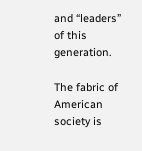and “leaders” of this generation.

The fabric of American society is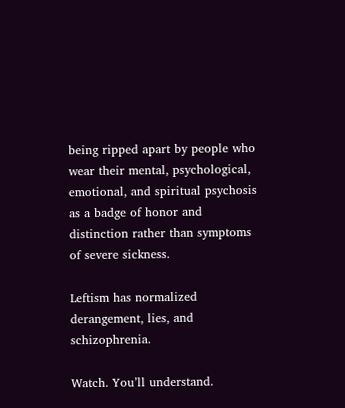being ripped apart by people who wear their mental, psychological, emotional, and spiritual psychosis as a badge of honor and distinction rather than symptoms of severe sickness.

Leftism has normalized derangement, lies, and schizophrenia.

Watch. You’ll understand.